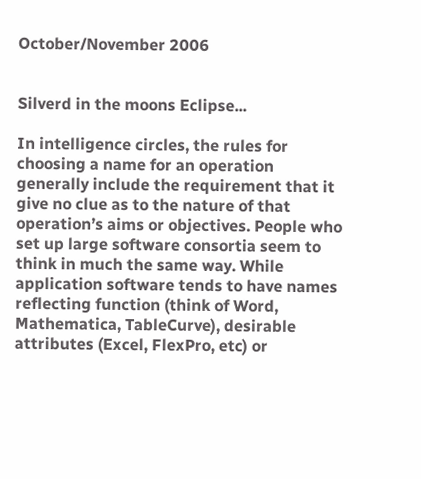October/November 2006


Silverd in the moons Eclipse...

In intelligence circles, the rules for choosing a name for an operation generally include the requirement that it give no clue as to the nature of that operation’s aims or objectives. People who set up large software consortia seem to think in much the same way. While application software tends to have names reflecting function (think of Word, Mathematica, TableCurve), desirable attributes (Excel, FlexPro, etc) or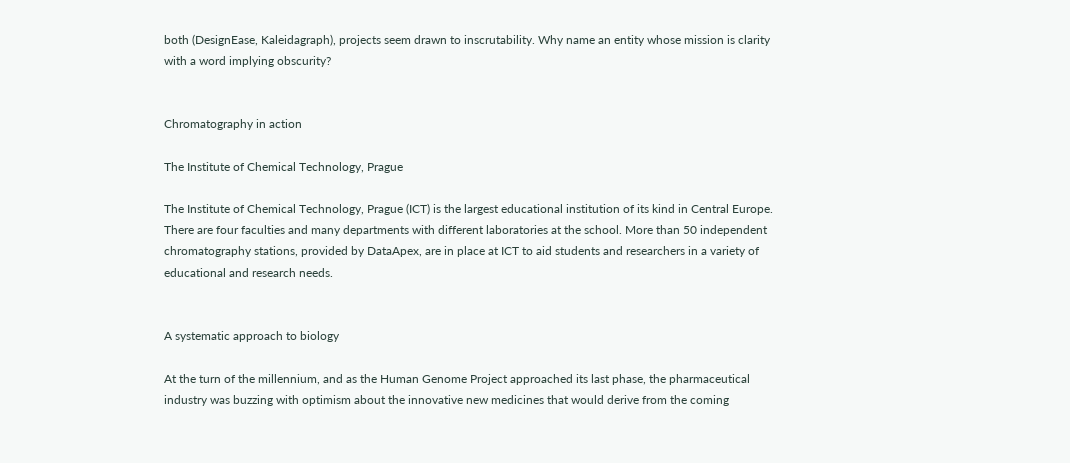both (DesignEase, Kaleidagraph), projects seem drawn to inscrutability. Why name an entity whose mission is clarity with a word implying obscurity?


Chromatography in action

The Institute of Chemical Technology, Prague

The Institute of Chemical Technology, Prague (ICT) is the largest educational institution of its kind in Central Europe. There are four faculties and many departments with different laboratories at the school. More than 50 independent chromatography stations, provided by DataApex, are in place at ICT to aid students and researchers in a variety of educational and research needs.


A systematic approach to biology

At the turn of the millennium, and as the Human Genome Project approached its last phase, the pharmaceutical industry was buzzing with optimism about the innovative new medicines that would derive from the coming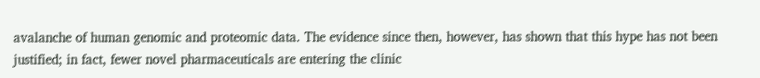avalanche of human genomic and proteomic data. The evidence since then, however, has shown that this hype has not been justified; in fact, fewer novel pharmaceuticals are entering the clinic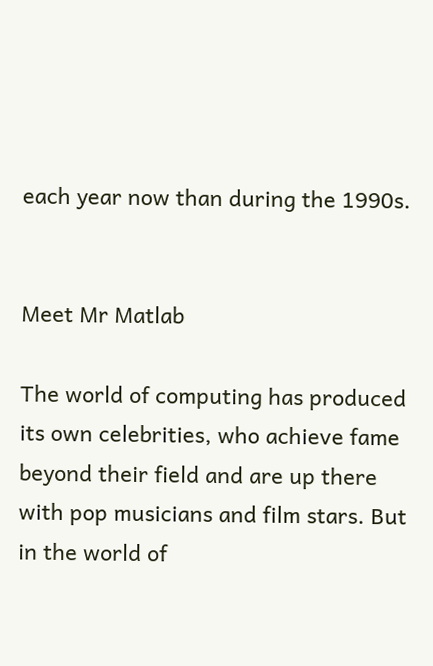each year now than during the 1990s.


Meet Mr Matlab

The world of computing has produced its own celebrities, who achieve fame beyond their field and are up there with pop musicians and film stars. But in the world of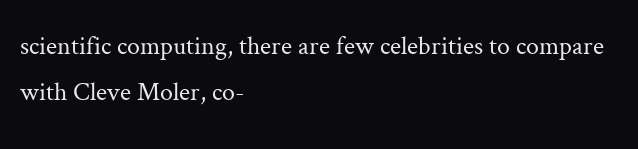scientific computing, there are few celebrities to compare with Cleve Moler, co-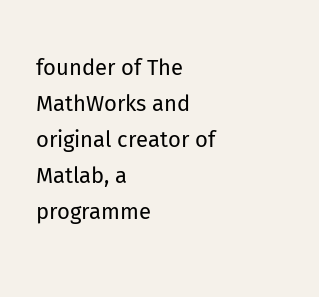founder of The MathWorks and original creator of Matlab, a programme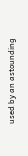used by an astounding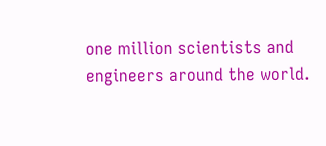one million scientists and engineers around the world.